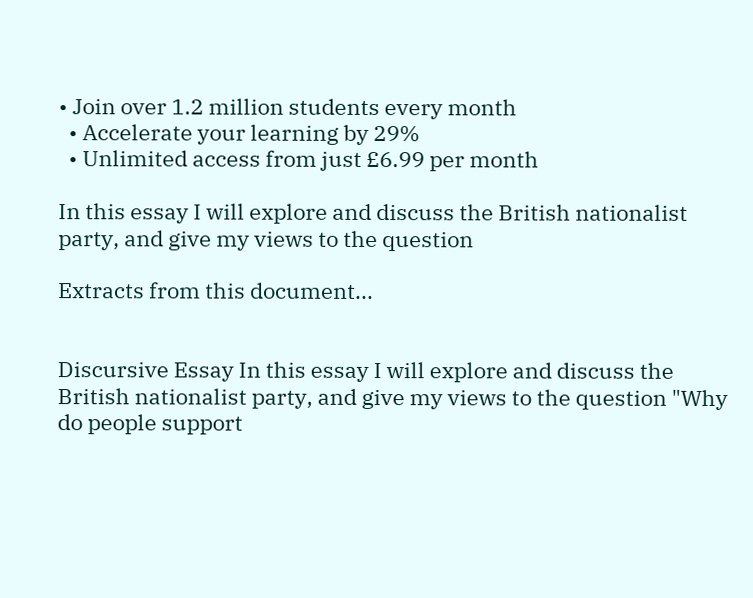• Join over 1.2 million students every month
  • Accelerate your learning by 29%
  • Unlimited access from just £6.99 per month

In this essay I will explore and discuss the British nationalist party, and give my views to the question

Extracts from this document...


Discursive Essay In this essay I will explore and discuss the British nationalist party, and give my views to the question "Why do people support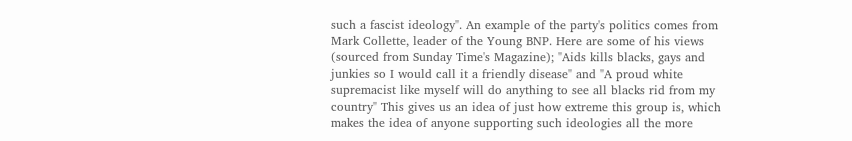such a fascist ideology". An example of the party's politics comes from Mark Collette, leader of the Young BNP. Here are some of his views (sourced from Sunday Time's Magazine); "Aids kills blacks, gays and junkies so I would call it a friendly disease" and "A proud white supremacist like myself will do anything to see all blacks rid from my country" This gives us an idea of just how extreme this group is, which makes the idea of anyone supporting such ideologies all the more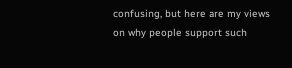confusing, but here are my views on why people support such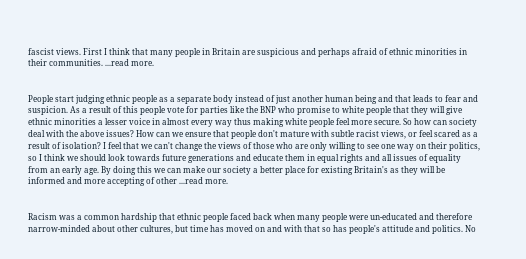fascist views. First I think that many people in Britain are suspicious and perhaps afraid of ethnic minorities in their communities. ...read more.


People start judging ethnic people as a separate body instead of just another human being and that leads to fear and suspicion. As a result of this people vote for parties like the BNP who promise to white people that they will give ethnic minorities a lesser voice in almost every way thus making white people feel more secure. So how can society deal with the above issues? How can we ensure that people don't mature with subtle racist views, or feel scared as a result of isolation? I feel that we can't change the views of those who are only willing to see one way on their politics, so I think we should look towards future generations and educate them in equal rights and all issues of equality from an early age. By doing this we can make our society a better place for existing Britain's as they will be informed and more accepting of other ...read more.


Racism was a common hardship that ethnic people faced back when many people were un-educated and therefore narrow-minded about other cultures, but time has moved on and with that so has people's attitude and politics. No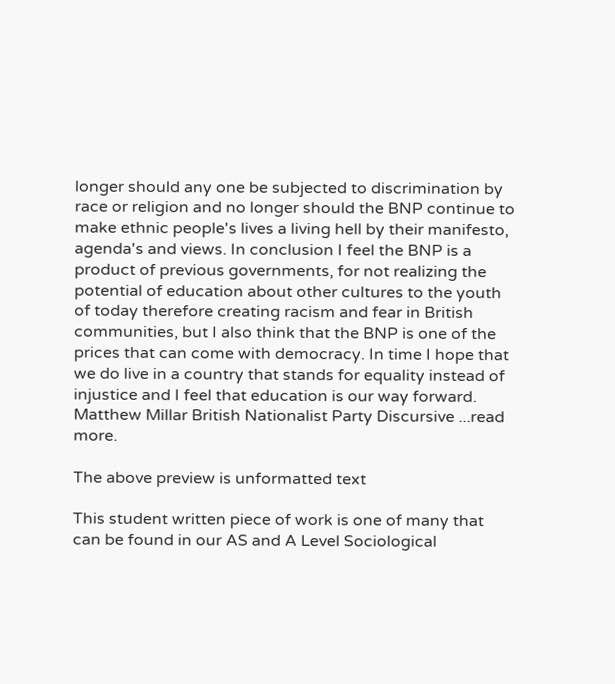longer should any one be subjected to discrimination by race or religion and no longer should the BNP continue to make ethnic people's lives a living hell by their manifesto, agenda's and views. In conclusion I feel the BNP is a product of previous governments, for not realizing the potential of education about other cultures to the youth of today therefore creating racism and fear in British communities, but I also think that the BNP is one of the prices that can come with democracy. In time I hope that we do live in a country that stands for equality instead of injustice and I feel that education is our way forward. Matthew Millar British Nationalist Party Discursive ...read more.

The above preview is unformatted text

This student written piece of work is one of many that can be found in our AS and A Level Sociological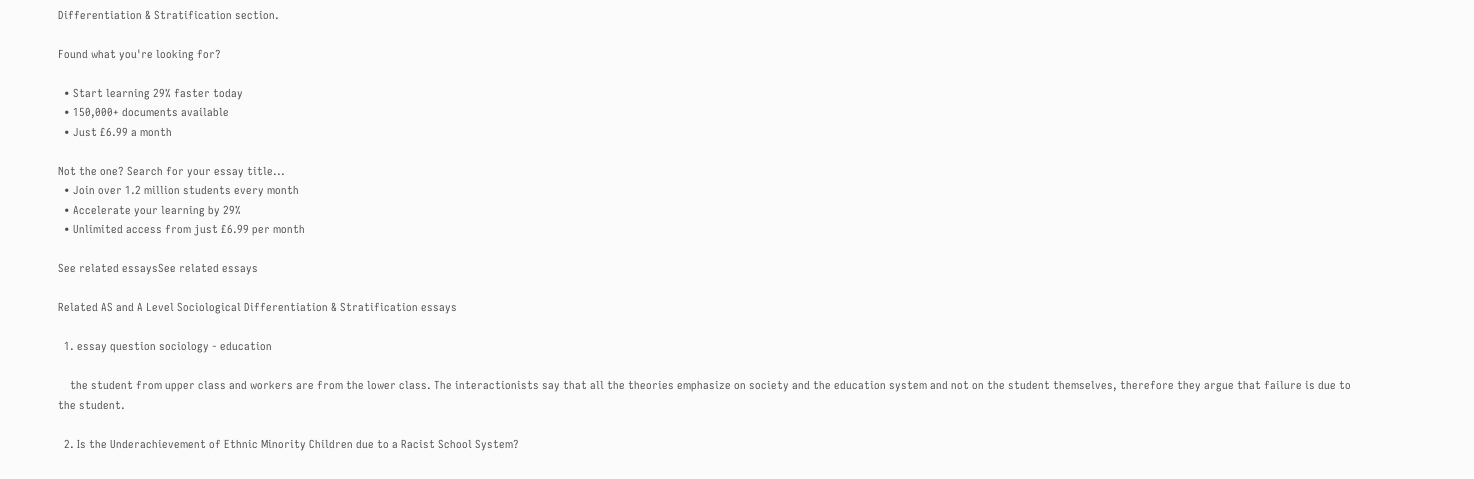Differentiation & Stratification section.

Found what you're looking for?

  • Start learning 29% faster today
  • 150,000+ documents available
  • Just £6.99 a month

Not the one? Search for your essay title...
  • Join over 1.2 million students every month
  • Accelerate your learning by 29%
  • Unlimited access from just £6.99 per month

See related essaysSee related essays

Related AS and A Level Sociological Differentiation & Stratification essays

  1. essay question sociology - education

    the student from upper class and workers are from the lower class. The interactionists say that all the theories emphasize on society and the education system and not on the student themselves, therefore they argue that failure is due to the student.

  2. Is the Underachievement of Ethnic Minority Children due to a Racist School System?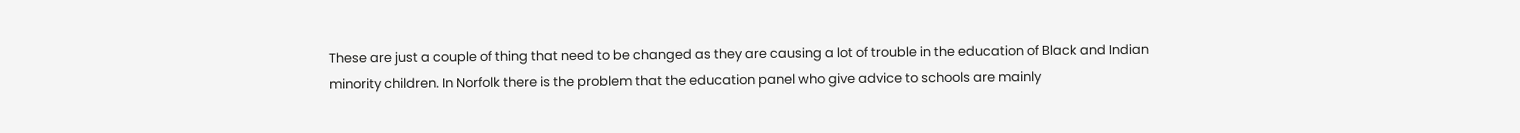These are just a couple of thing that need to be changed as they are causing a lot of trouble in the education of Black and Indian minority children. In Norfolk there is the problem that the education panel who give advice to schools are mainly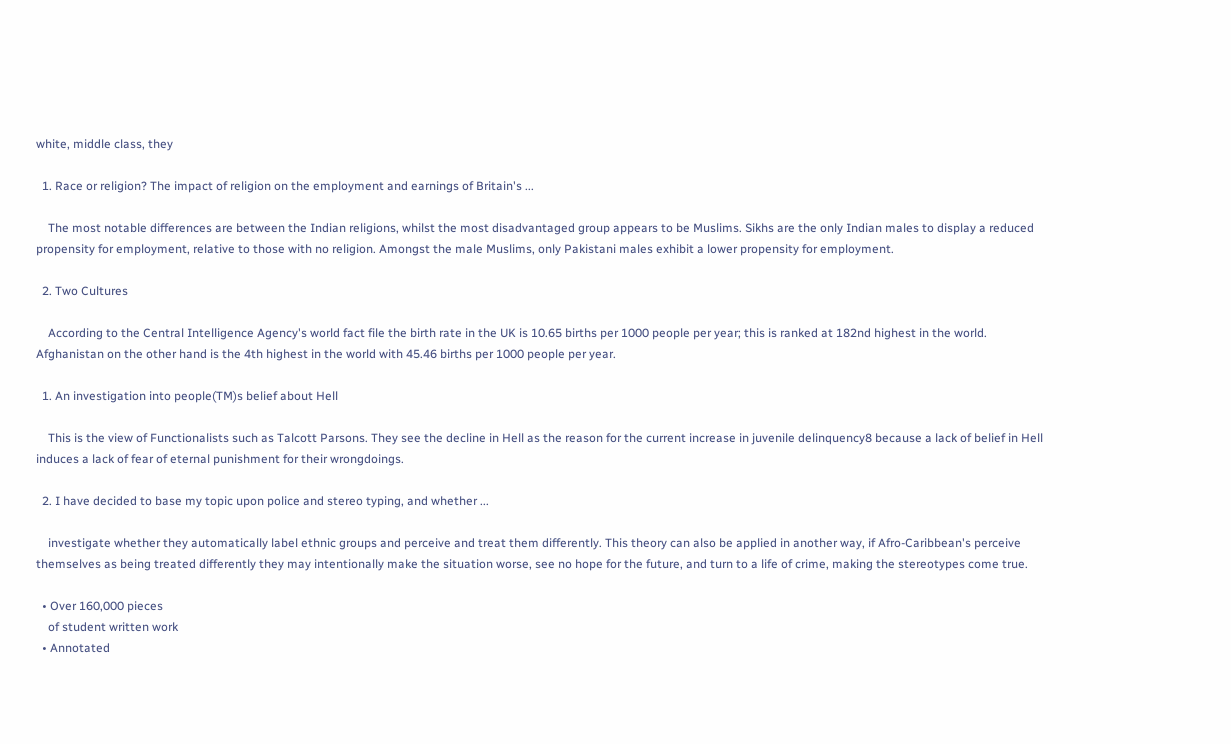white, middle class, they

  1. Race or religion? The impact of religion on the employment and earnings of Britain's ...

    The most notable differences are between the Indian religions, whilst the most disadvantaged group appears to be Muslims. Sikhs are the only Indian males to display a reduced propensity for employment, relative to those with no religion. Amongst the male Muslims, only Pakistani males exhibit a lower propensity for employment.

  2. Two Cultures

    According to the Central Intelligence Agency's world fact file the birth rate in the UK is 10.65 births per 1000 people per year; this is ranked at 182nd highest in the world. Afghanistan on the other hand is the 4th highest in the world with 45.46 births per 1000 people per year.

  1. An investigation into people(TM)s belief about Hell

    This is the view of Functionalists such as Talcott Parsons. They see the decline in Hell as the reason for the current increase in juvenile delinquency8 because a lack of belief in Hell induces a lack of fear of eternal punishment for their wrongdoings.

  2. I have decided to base my topic upon police and stereo typing, and whether ...

    investigate whether they automatically label ethnic groups and perceive and treat them differently. This theory can also be applied in another way, if Afro-Caribbean's perceive themselves as being treated differently they may intentionally make the situation worse, see no hope for the future, and turn to a life of crime, making the stereotypes come true.

  • Over 160,000 pieces
    of student written work
  • Annotated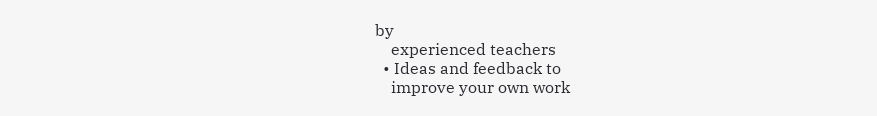by
    experienced teachers
  • Ideas and feedback to
    improve your own work